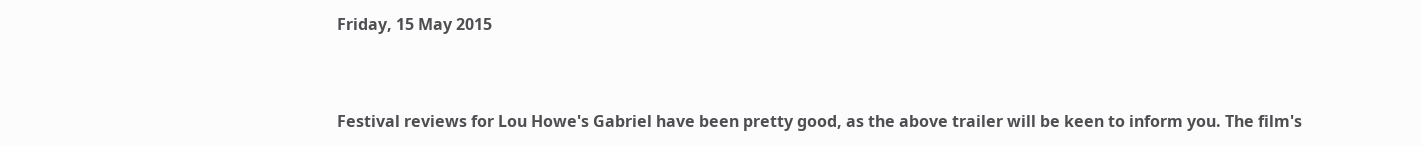Friday, 15 May 2015


Festival reviews for Lou Howe's Gabriel have been pretty good, as the above trailer will be keen to inform you. The film's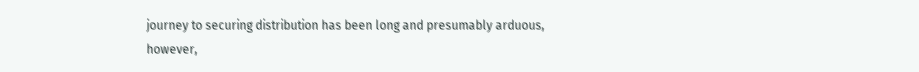journey to securing distribution has been long and presumably arduous, however,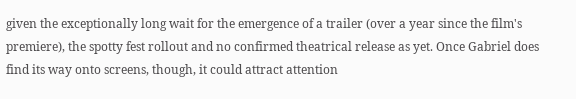given the exceptionally long wait for the emergence of a trailer (over a year since the film's premiere), the spotty fest rollout and no confirmed theatrical release as yet. Once Gabriel does find its way onto screens, though, it could attract attention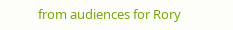from audiences for Rory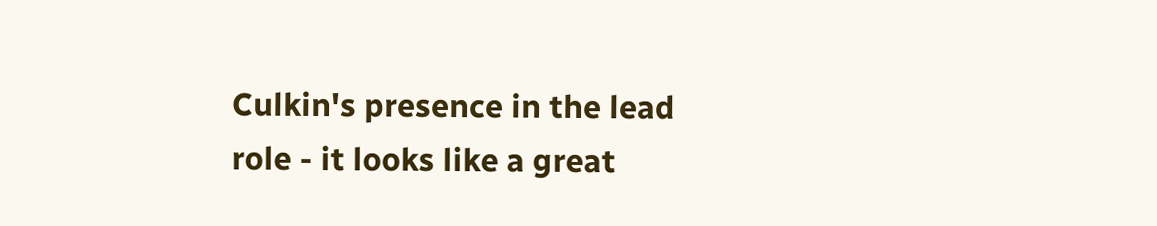Culkin's presence in the lead role - it looks like a great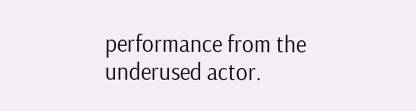performance from the underused actor.